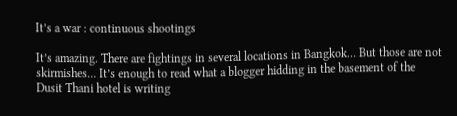It’s a war : continuous shootings

It’s amazing. There are fightings in several locations in Bangkok… But those are not skirmishes… It’s enough to read what a blogger hidding in the basement of the Dusit Thani hotel is writing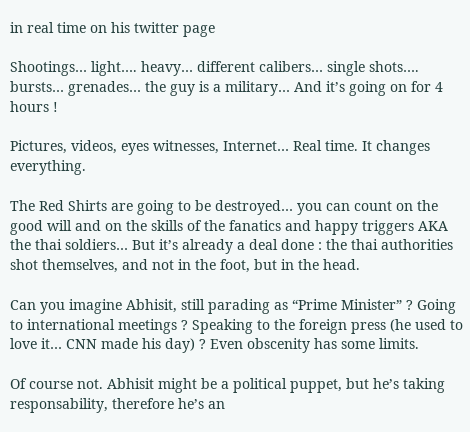in real time on his twitter page

Shootings… light…. heavy… different calibers… single shots…. bursts… grenades… the guy is a military… And it’s going on for 4 hours !

Pictures, videos, eyes witnesses, Internet… Real time. It changes everything.

The Red Shirts are going to be destroyed… you can count on the good will and on the skills of the fanatics and happy triggers AKA the thai soldiers… But it’s already a deal done : the thai authorities shot themselves, and not in the foot, but in the head.

Can you imagine Abhisit, still parading as “Prime Minister” ? Going to international meetings ? Speaking to the foreign press (he used to love it… CNN made his day) ? Even obscenity has some limits.

Of course not. Abhisit might be a political puppet, but he’s taking responsability, therefore he’s an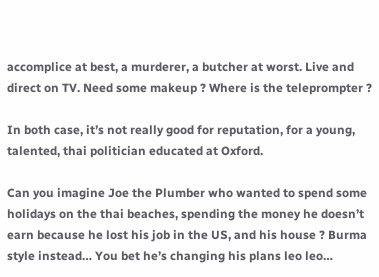accomplice at best, a murderer, a butcher at worst. Live and direct on TV. Need some makeup ? Where is the teleprompter ?

In both case, it’s not really good for reputation, for a young, talented, thai politician educated at Oxford.

Can you imagine Joe the Plumber who wanted to spend some holidays on the thai beaches, spending the money he doesn’t earn because he lost his job in the US, and his house ? Burma style instead… You bet he’s changing his plans leo leo…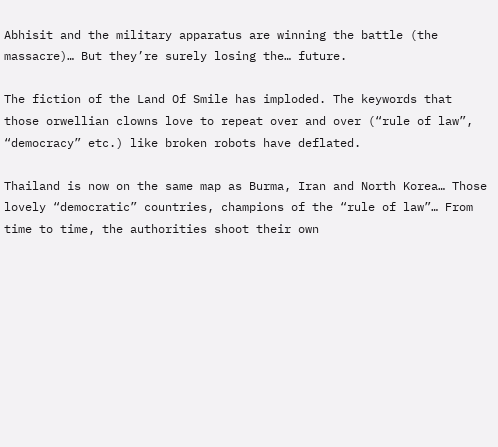Abhisit and the military apparatus are winning the battle (the massacre)… But they’re surely losing the… future.

The fiction of the Land Of Smile has imploded. The keywords that those orwellian clowns love to repeat over and over (“rule of law”, “democracy” etc.) like broken robots have deflated.

Thailand is now on the same map as Burma, Iran and North Korea… Those lovely “democratic” countries, champions of the “rule of law”… From time to time, the authorities shoot their own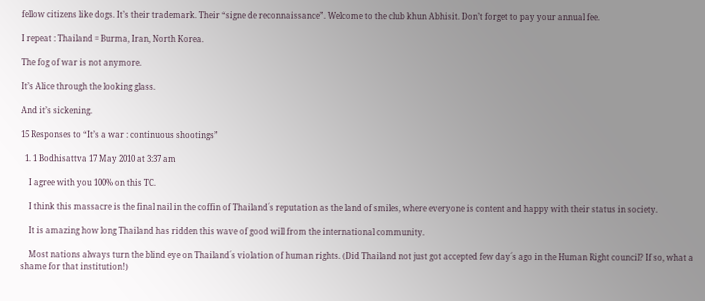fellow citizens like dogs. It’s their trademark. Their “signe de reconnaissance”. Welcome to the club khun Abhisit. Don’t forget to pay your annual fee.

I repeat : Thailand = Burma, Iran, North Korea.

The fog of war is not anymore.

It’s Alice through the looking glass.

And it’s sickening.

15 Responses to “It’s a war : continuous shootings”

  1. 1 Bodhisattva 17 May 2010 at 3:37 am

    I agree with you 100% on this TC.

    I think this massacre is the final nail in the coffin of Thailand´s reputation as the land of smiles, where everyone is content and happy with their status in society.

    It is amazing how long Thailand has ridden this wave of good will from the international community.

    Most nations always turn the blind eye on Thailand´s violation of human rights. (Did Thailand not just got accepted few day´s ago in the Human Right council? If so, what a shame for that institution!)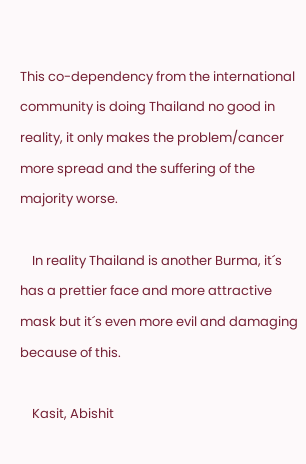This co-dependency from the international community is doing Thailand no good in reality, it only makes the problem/cancer more spread and the suffering of the majority worse.

    In reality Thailand is another Burma, it´s has a prettier face and more attractive mask but it´s even more evil and damaging because of this.

    Kasit, Abishit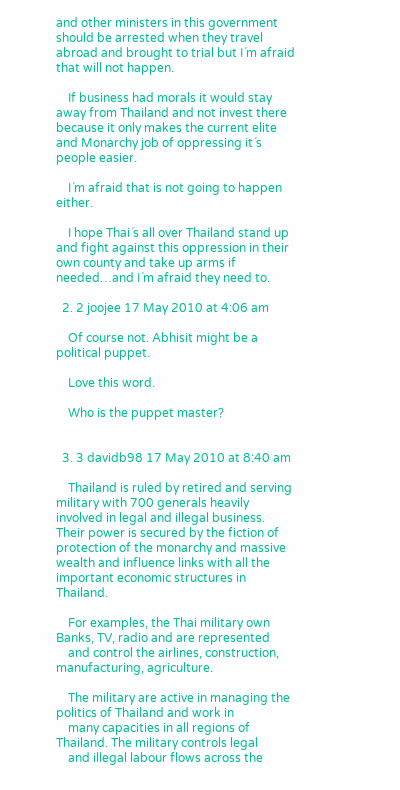and other ministers in this government should be arrested when they travel abroad and brought to trial but I´m afraid that will not happen.

    If business had morals it would stay away from Thailand and not invest there because it only makes the current elite and Monarchy job of oppressing it´s people easier.

    I´m afraid that is not going to happen either.

    I hope Thai´s all over Thailand stand up and fight against this oppression in their own county and take up arms if needed…and I´m afraid they need to.

  2. 2 joojee 17 May 2010 at 4:06 am

    Of course not. Abhisit might be a political puppet.

    Love this word.

    Who is the puppet master?


  3. 3 davidb98 17 May 2010 at 8:40 am

    Thailand is ruled by retired and serving military with 700 generals heavily involved in legal and illegal business. Their power is secured by the fiction of protection of the monarchy and massive wealth and influence links with all the important economic structures in Thailand.

    For examples, the Thai military own Banks, TV, radio and are represented
    and control the airlines, construction, manufacturing, agriculture.

    The military are active in managing the politics of Thailand and work in
    many capacities in all regions of Thailand. The military controls legal
    and illegal labour flows across the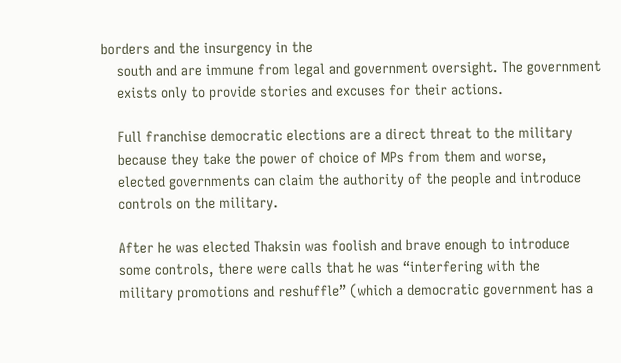borders and the insurgency in the
    south and are immune from legal and government oversight. The government
    exists only to provide stories and excuses for their actions.

    Full franchise democratic elections are a direct threat to the military
    because they take the power of choice of MPs from them and worse,
    elected governments can claim the authority of the people and introduce
    controls on the military.

    After he was elected Thaksin was foolish and brave enough to introduce
    some controls, there were calls that he was “interfering with the
    military promotions and reshuffle” (which a democratic government has a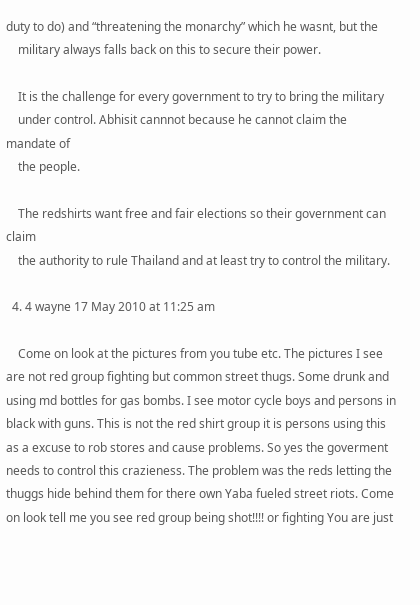duty to do) and “threatening the monarchy” which he wasnt, but the
    military always falls back on this to secure their power.

    It is the challenge for every government to try to bring the military
    under control. Abhisit cannnot because he cannot claim the mandate of
    the people.

    The redshirts want free and fair elections so their government can claim
    the authority to rule Thailand and at least try to control the military.

  4. 4 wayne 17 May 2010 at 11:25 am

    Come on look at the pictures from you tube etc. The pictures I see are not red group fighting but common street thugs. Some drunk and using md bottles for gas bombs. I see motor cycle boys and persons in black with guns. This is not the red shirt group it is persons using this as a excuse to rob stores and cause problems. So yes the goverment needs to control this crazieness. The problem was the reds letting the thuggs hide behind them for there own Yaba fueled street riots. Come on look tell me you see red group being shot!!!! or fighting You are just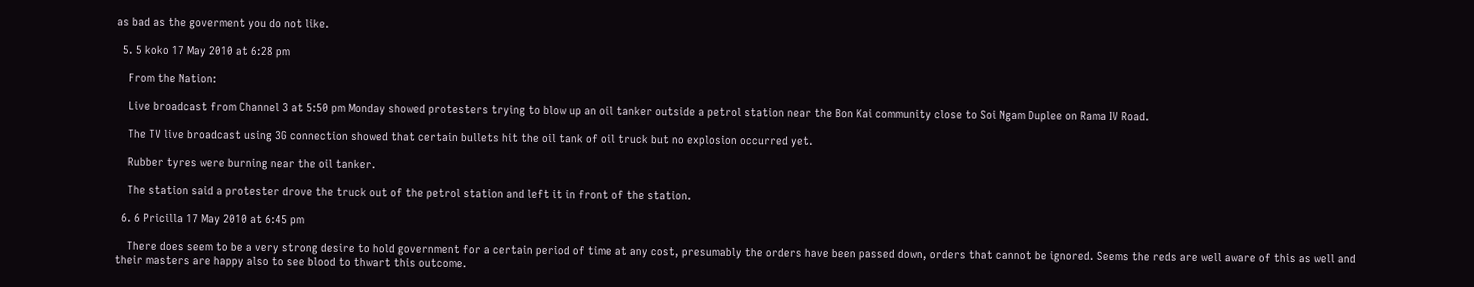as bad as the goverment you do not like.

  5. 5 koko 17 May 2010 at 6:28 pm

    From the Nation:

    Live broadcast from Channel 3 at 5:50 pm Monday showed protesters trying to blow up an oil tanker outside a petrol station near the Bon Kai community close to Soi Ngam Duplee on Rama IV Road.

    The TV live broadcast using 3G connection showed that certain bullets hit the oil tank of oil truck but no explosion occurred yet.

    Rubber tyres were burning near the oil tanker.

    The station said a protester drove the truck out of the petrol station and left it in front of the station.

  6. 6 Pricilla 17 May 2010 at 6:45 pm

    There does seem to be a very strong desire to hold government for a certain period of time at any cost, presumably the orders have been passed down, orders that cannot be ignored. Seems the reds are well aware of this as well and their masters are happy also to see blood to thwart this outcome.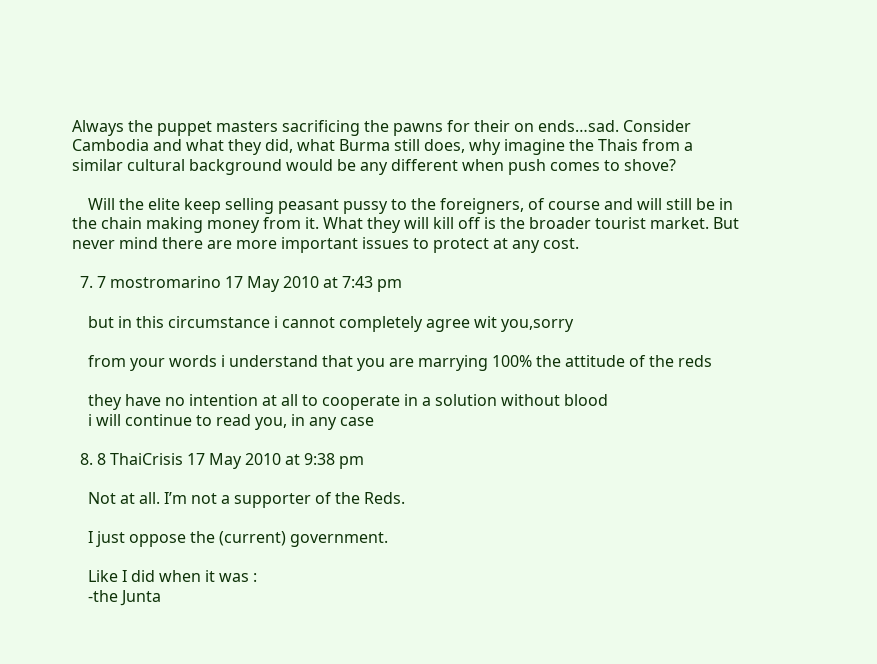Always the puppet masters sacrificing the pawns for their on ends…sad. Consider Cambodia and what they did, what Burma still does, why imagine the Thais from a similar cultural background would be any different when push comes to shove?

    Will the elite keep selling peasant pussy to the foreigners, of course and will still be in the chain making money from it. What they will kill off is the broader tourist market. But never mind there are more important issues to protect at any cost.

  7. 7 mostromarino 17 May 2010 at 7:43 pm

    but in this circumstance i cannot completely agree wit you,sorry

    from your words i understand that you are marrying 100% the attitude of the reds

    they have no intention at all to cooperate in a solution without blood
    i will continue to read you, in any case

  8. 8 ThaiCrisis 17 May 2010 at 9:38 pm

    Not at all. I’m not a supporter of the Reds.

    I just oppose the (current) government.

    Like I did when it was :
    -the Junta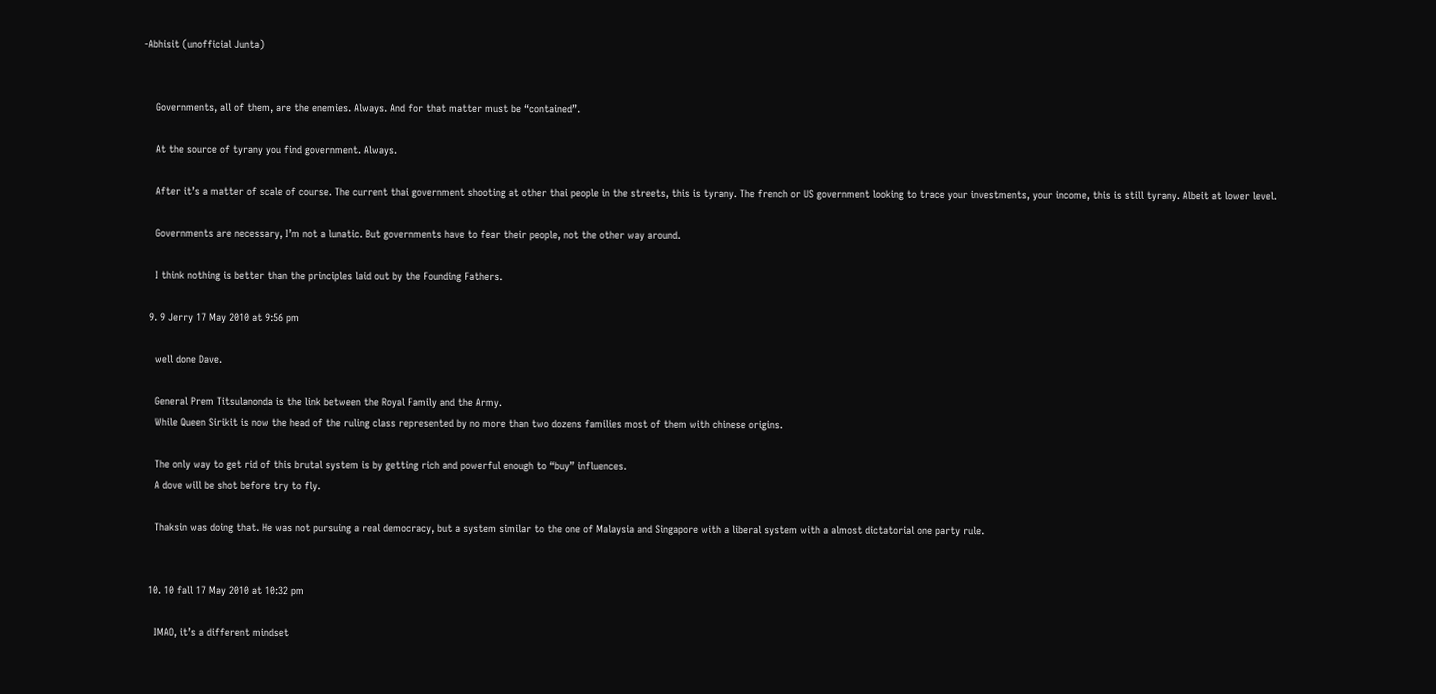-Abhisit (unofficial Junta)


    Governments, all of them, are the enemies. Always. And for that matter must be “contained”.

    At the source of tyrany you find government. Always.

    After it’s a matter of scale of course. The current thai government shooting at other thai people in the streets, this is tyrany. The french or US government looking to trace your investments, your income, this is still tyrany. Albeit at lower level.

    Governments are necessary, I’m not a lunatic. But governments have to fear their people, not the other way around.

    I think nothing is better than the principles laid out by the Founding Fathers.

  9. 9 Jerry 17 May 2010 at 9:56 pm

    well done Dave.

    General Prem Titsulanonda is the link between the Royal Family and the Army.
    While Queen Sirikit is now the head of the ruling class represented by no more than two dozens families most of them with chinese origins.

    The only way to get rid of this brutal system is by getting rich and powerful enough to “buy” influences.
    A dove will be shot before try to fly.

    Thaksin was doing that. He was not pursuing a real democracy, but a system similar to the one of Malaysia and Singapore with a liberal system with a almost dictatorial one party rule.


  10. 10 fall 17 May 2010 at 10:32 pm

    IMAO, it’s a different mindset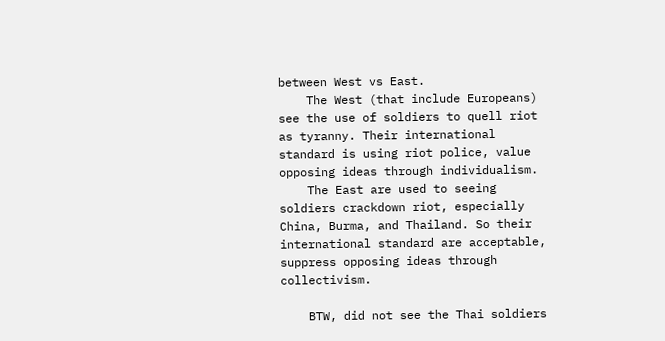between West vs East.
    The West (that include Europeans) see the use of soldiers to quell riot as tyranny. Their international standard is using riot police, value opposing ideas through individualism.
    The East are used to seeing soldiers crackdown riot, especially China, Burma, and Thailand. So their international standard are acceptable, suppress opposing ideas through collectivism.

    BTW, did not see the Thai soldiers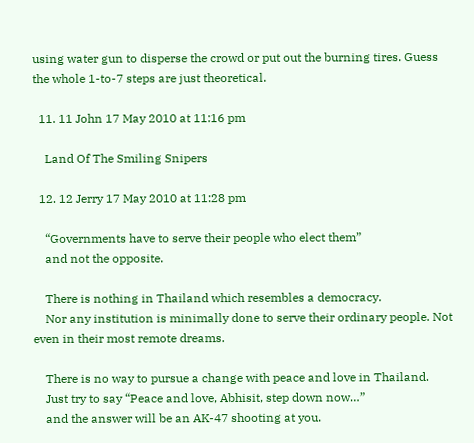using water gun to disperse the crowd or put out the burning tires. Guess the whole 1-to-7 steps are just theoretical.

  11. 11 John 17 May 2010 at 11:16 pm

    Land Of The Smiling Snipers

  12. 12 Jerry 17 May 2010 at 11:28 pm

    “Governments have to serve their people who elect them”
    and not the opposite.

    There is nothing in Thailand which resembles a democracy.
    Nor any institution is minimally done to serve their ordinary people. Not even in their most remote dreams.

    There is no way to pursue a change with peace and love in Thailand.
    Just try to say “Peace and love, Abhisit, step down now…”
    and the answer will be an AK-47 shooting at you.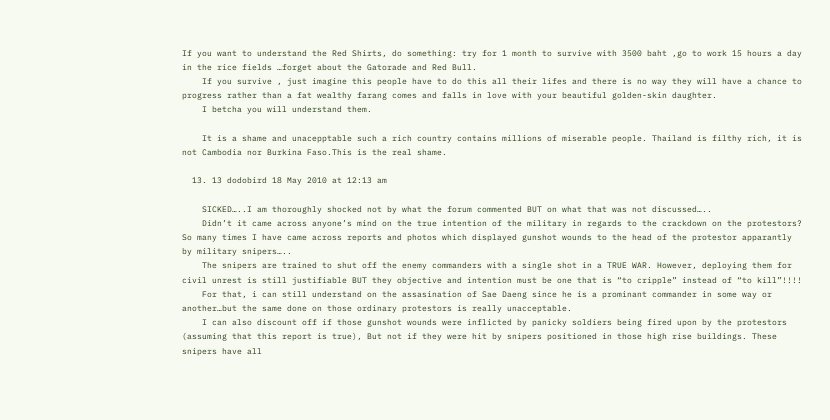If you want to understand the Red Shirts, do something: try for 1 month to survive with 3500 baht ,go to work 15 hours a day in the rice fields …forget about the Gatorade and Red Bull.
    If you survive , just imagine this people have to do this all their lifes and there is no way they will have a chance to progress rather than a fat wealthy farang comes and falls in love with your beautiful golden-skin daughter.
    I betcha you will understand them.

    It is a shame and unacepptable such a rich country contains millions of miserable people. Thailand is filthy rich, it is not Cambodia nor Burkina Faso.This is the real shame.

  13. 13 dodobird 18 May 2010 at 12:13 am

    SICKED…..I am thoroughly shocked not by what the forum commented BUT on what that was not discussed…..
    Didn’t it came across anyone’s mind on the true intention of the military in regards to the crackdown on the protestors? So many times I have came across reports and photos which displayed gunshot wounds to the head of the protestor apparantly by military snipers…..
    The snipers are trained to shut off the enemy commanders with a single shot in a TRUE WAR. However, deploying them for civil unrest is still justifiable BUT they objective and intention must be one that is “to cripple” instead of “to kill”!!!!
    For that, i can still understand on the assasination of Sae Daeng since he is a prominant commander in some way or another…but the same done on those ordinary protestors is really unacceptable.
    I can also discount off if those gunshot wounds were inflicted by panicky soldiers being fired upon by the protestors (assuming that this report is true), But not if they were hit by snipers positioned in those high rise buildings. These snipers have all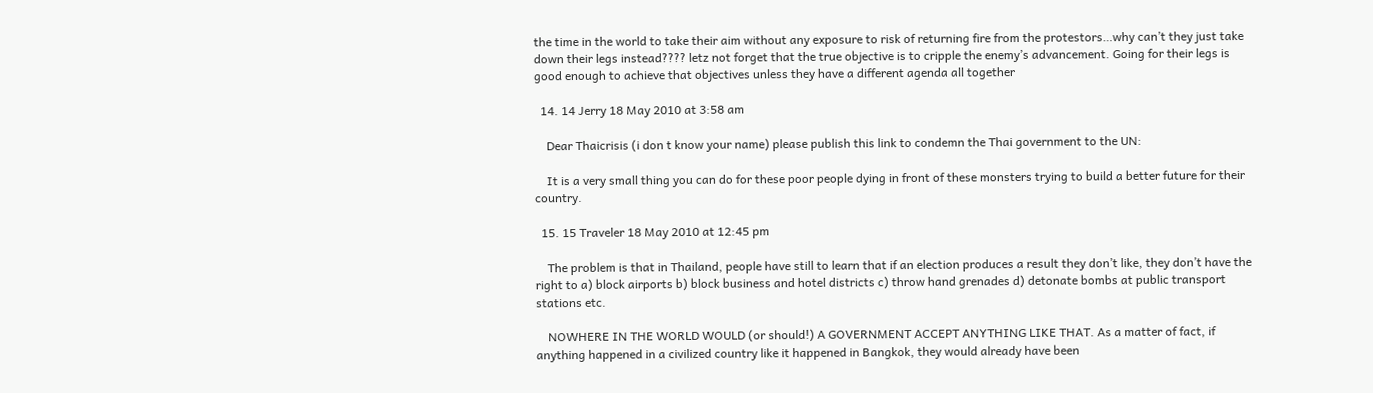the time in the world to take their aim without any exposure to risk of returning fire from the protestors…why can’t they just take down their legs instead???? letz not forget that the true objective is to cripple the enemy’s advancement. Going for their legs is good enough to achieve that objectives unless they have a different agenda all together

  14. 14 Jerry 18 May 2010 at 3:58 am

    Dear Thaicrisis (i don t know your name) please publish this link to condemn the Thai government to the UN:

    It is a very small thing you can do for these poor people dying in front of these monsters trying to build a better future for their country.

  15. 15 Traveler 18 May 2010 at 12:45 pm

    The problem is that in Thailand, people have still to learn that if an election produces a result they don’t like, they don’t have the right to a) block airports b) block business and hotel districts c) throw hand grenades d) detonate bombs at public transport stations etc.

    NOWHERE IN THE WORLD WOULD (or should!) A GOVERNMENT ACCEPT ANYTHING LIKE THAT. As a matter of fact, if anything happened in a civilized country like it happened in Bangkok, they would already have been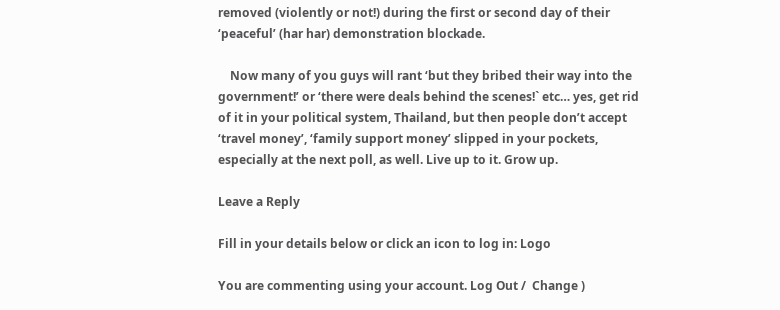removed (violently or not!) during the first or second day of their ‘peaceful’ (har har) demonstration blockade.

    Now many of you guys will rant ‘but they bribed their way into the government!’ or ‘there were deals behind the scenes!` etc… yes, get rid of it in your political system, Thailand, but then people don’t accept ‘travel money’, ‘family support money’ slipped in your pockets, especially at the next poll, as well. Live up to it. Grow up.

Leave a Reply

Fill in your details below or click an icon to log in: Logo

You are commenting using your account. Log Out /  Change )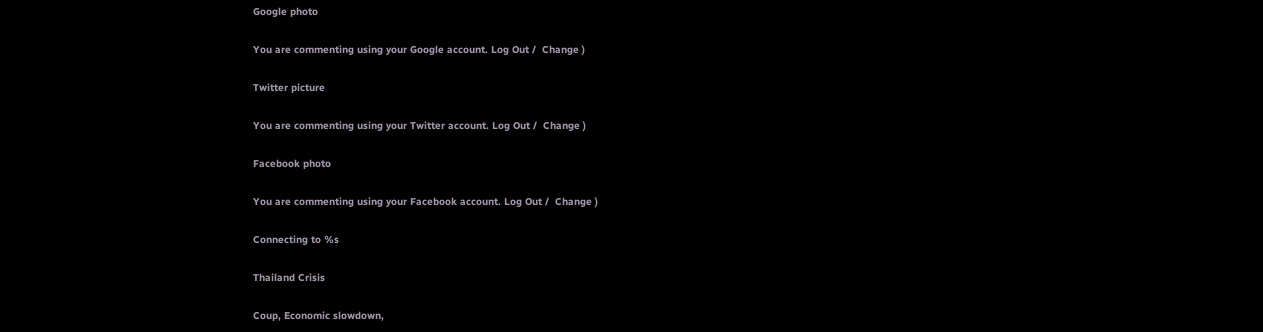Google photo

You are commenting using your Google account. Log Out /  Change )

Twitter picture

You are commenting using your Twitter account. Log Out /  Change )

Facebook photo

You are commenting using your Facebook account. Log Out /  Change )

Connecting to %s

Thailand Crisis

Coup, Economic slowdown,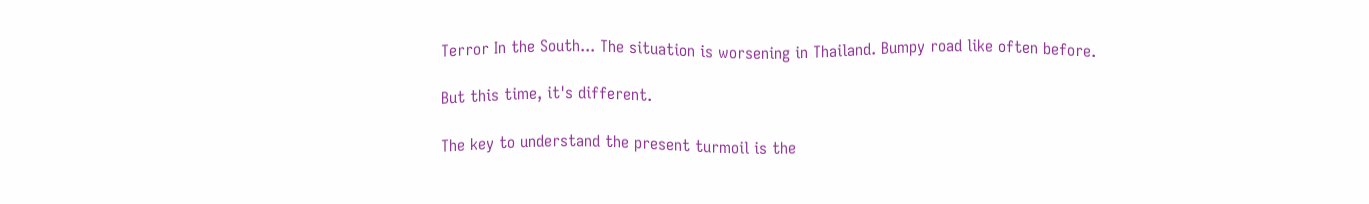Terror In the South... The situation is worsening in Thailand. Bumpy road like often before.

But this time, it's different.

The key to understand the present turmoil is the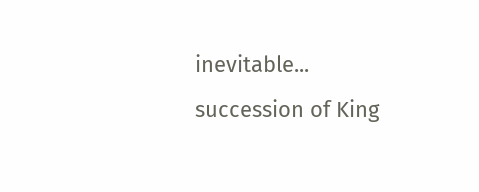inevitable... succession of King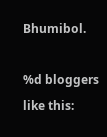Bhumibol.

%d bloggers like this: